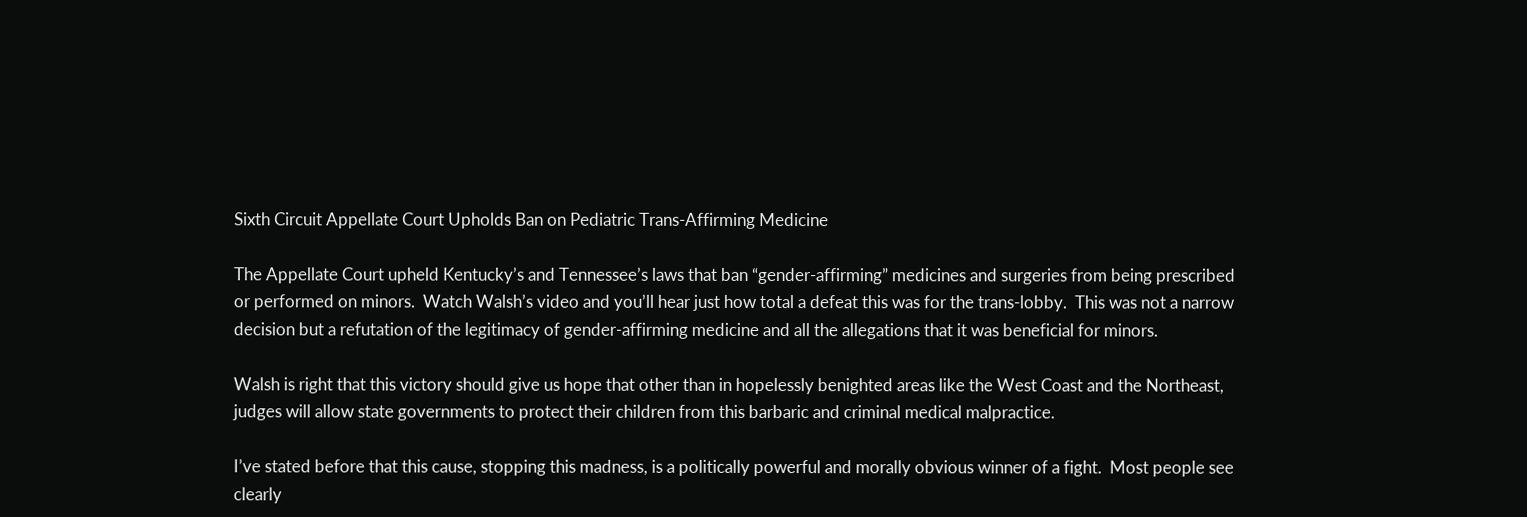Sixth Circuit Appellate Court Upholds Ban on Pediatric Trans-Affirming Medicine

The Appellate Court upheld Kentucky’s and Tennessee’s laws that ban “gender-affirming” medicines and surgeries from being prescribed or performed on minors.  Watch Walsh’s video and you’ll hear just how total a defeat this was for the trans-lobby.  This was not a narrow decision but a refutation of the legitimacy of gender-affirming medicine and all the allegations that it was beneficial for minors.

Walsh is right that this victory should give us hope that other than in hopelessly benighted areas like the West Coast and the Northeast, judges will allow state governments to protect their children from this barbaric and criminal medical malpractice.

I’ve stated before that this cause, stopping this madness, is a politically powerful and morally obvious winner of a fight.  Most people see clearly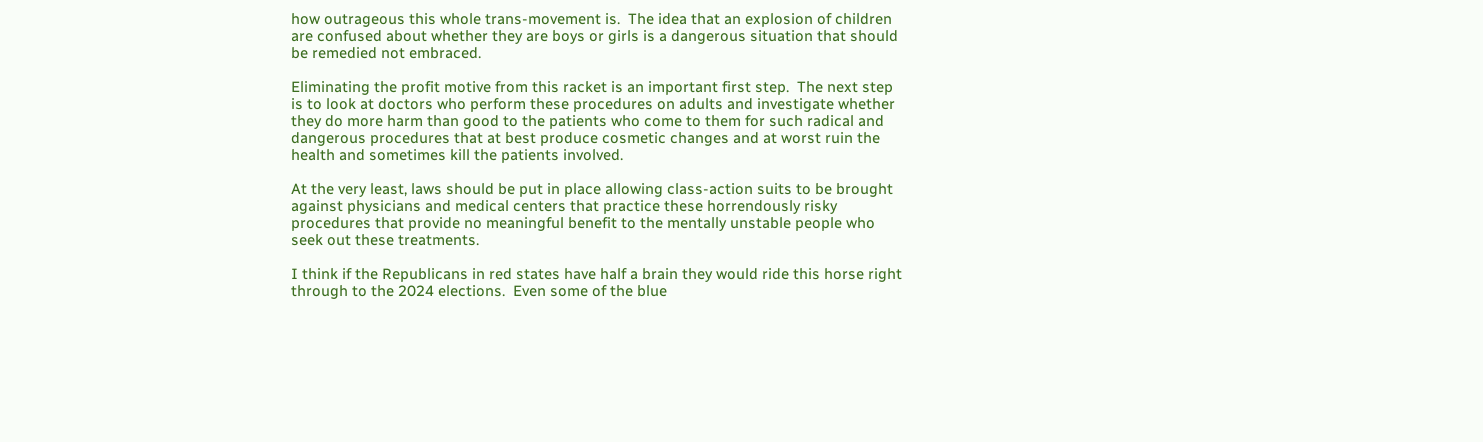how outrageous this whole trans-movement is.  The idea that an explosion of children are confused about whether they are boys or girls is a dangerous situation that should be remedied not embraced.

Eliminating the profit motive from this racket is an important first step.  The next step is to look at doctors who perform these procedures on adults and investigate whether they do more harm than good to the patients who come to them for such radical and dangerous procedures that at best produce cosmetic changes and at worst ruin the health and sometimes kill the patients involved.

At the very least, laws should be put in place allowing class-action suits to be brought against physicians and medical centers that practice these horrendously risky procedures that provide no meaningful benefit to the mentally unstable people who seek out these treatments.

I think if the Republicans in red states have half a brain they would ride this horse right through to the 2024 elections.  Even some of the blue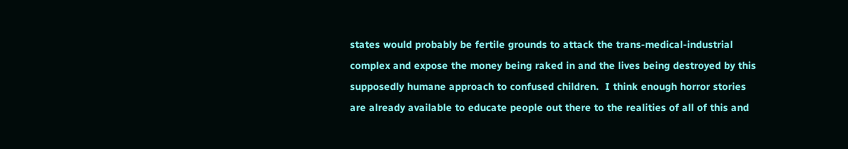states would probably be fertile grounds to attack the trans-medical-industrial complex and expose the money being raked in and the lives being destroyed by this supposedly humane approach to confused children.  I think enough horror stories are already available to educate people out there to the realities of all of this and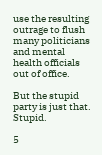use the resulting outrage to flush many politicians and mental health officials out of office.

But the stupid party is just that.  Stupid.

5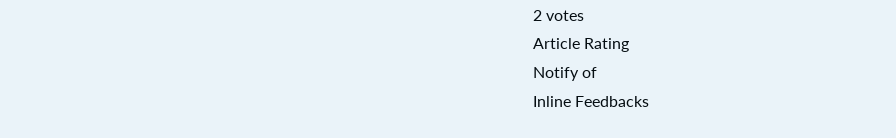2 votes
Article Rating
Notify of
Inline Feedbacks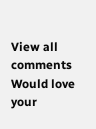View all comments
Would love your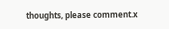thoughts, please comment.x